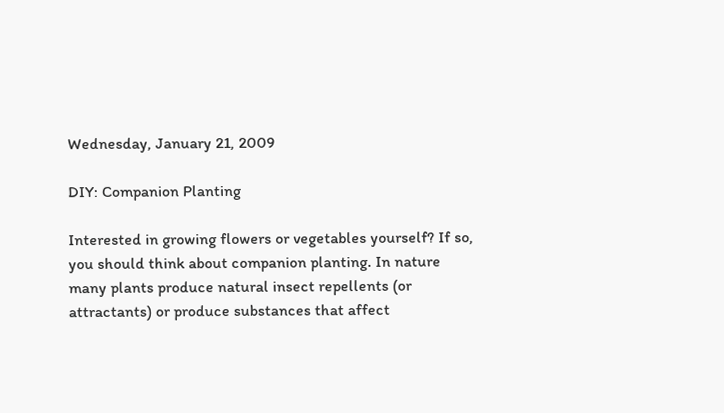Wednesday, January 21, 2009

DIY: Companion Planting

Interested in growing flowers or vegetables yourself? If so, you should think about companion planting. In nature many plants produce natural insect repellents (or attractants) or produce substances that affect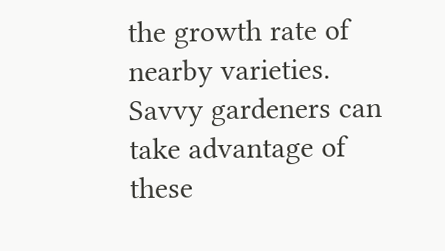the growth rate of nearby varieties. Savvy gardeners can take advantage of these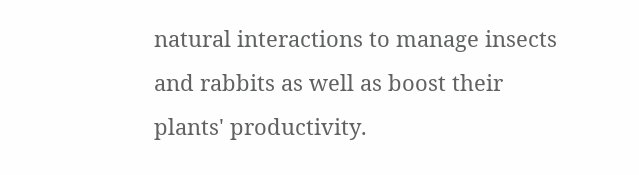natural interactions to manage insects and rabbits as well as boost their plants' productivity.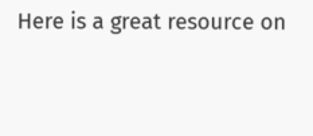Here is a great resource on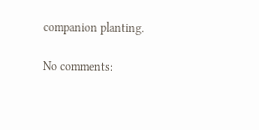companion planting.

No comments: